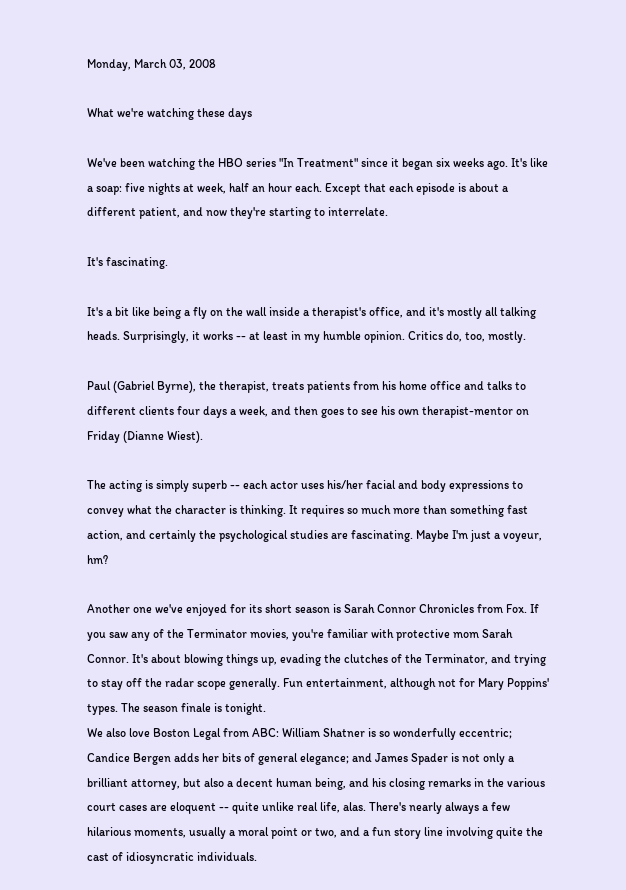Monday, March 03, 2008

What we're watching these days

We've been watching the HBO series "In Treatment" since it began six weeks ago. It's like a soap: five nights at week, half an hour each. Except that each episode is about a different patient, and now they're starting to interrelate.

It's fascinating.

It's a bit like being a fly on the wall inside a therapist's office, and it's mostly all talking heads. Surprisingly, it works -- at least in my humble opinion. Critics do, too, mostly.

Paul (Gabriel Byrne), the therapist, treats patients from his home office and talks to different clients four days a week, and then goes to see his own therapist-mentor on Friday (Dianne Wiest).

The acting is simply superb -- each actor uses his/her facial and body expressions to convey what the character is thinking. It requires so much more than something fast action, and certainly the psychological studies are fascinating. Maybe I'm just a voyeur, hm?

Another one we've enjoyed for its short season is Sarah Connor Chronicles from Fox. If you saw any of the Terminator movies, you're familiar with protective mom Sarah Connor. It's about blowing things up, evading the clutches of the Terminator, and trying to stay off the radar scope generally. Fun entertainment, although not for Mary Poppins' types. The season finale is tonight.
We also love Boston Legal from ABC: William Shatner is so wonderfully eccentric; Candice Bergen adds her bits of general elegance; and James Spader is not only a brilliant attorney, but also a decent human being, and his closing remarks in the various court cases are eloquent -- quite unlike real life, alas. There's nearly always a few hilarious moments, usually a moral point or two, and a fun story line involving quite the cast of idiosyncratic individuals.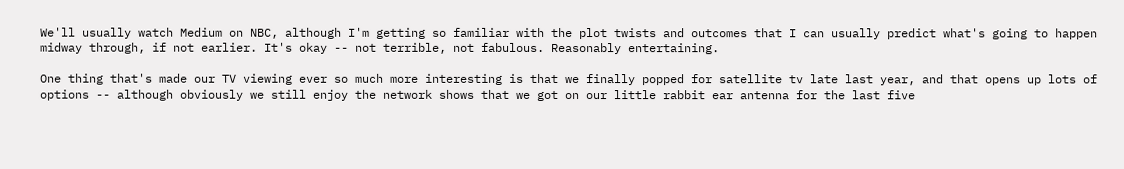We'll usually watch Medium on NBC, although I'm getting so familiar with the plot twists and outcomes that I can usually predict what's going to happen midway through, if not earlier. It's okay -- not terrible, not fabulous. Reasonably entertaining.

One thing that's made our TV viewing ever so much more interesting is that we finally popped for satellite tv late last year, and that opens up lots of options -- although obviously we still enjoy the network shows that we got on our little rabbit ear antenna for the last five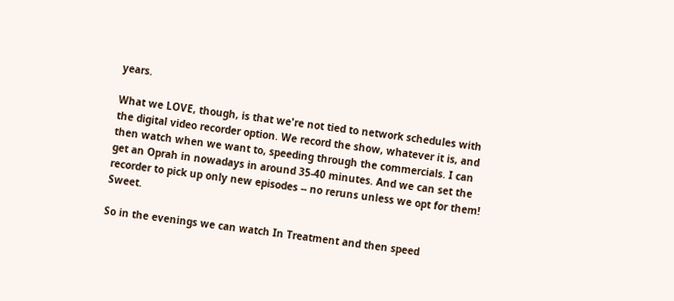years.

What we LOVE, though, is that we're not tied to network schedules with the digital video recorder option. We record the show, whatever it is, and then watch when we want to, speeding through the commercials. I can get an Oprah in nowadays in around 35-40 minutes. And we can set the recorder to pick up only new episodes -- no reruns unless we opt for them! Sweet.

So in the evenings we can watch In Treatment and then speed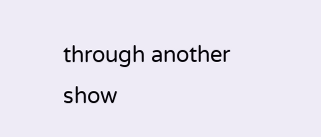through another show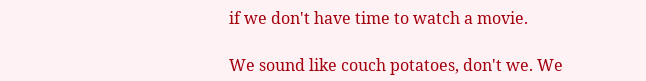if we don't have time to watch a movie.

We sound like couch potatoes, don't we. We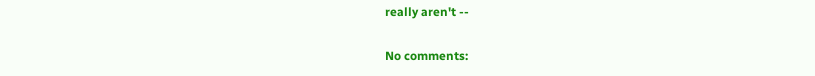really aren't --

No comments: